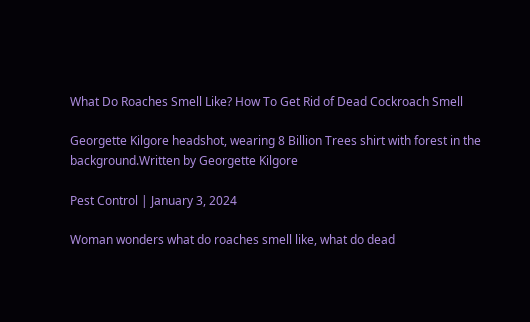What Do Roaches Smell Like? How To Get Rid of Dead Cockroach Smell

Georgette Kilgore headshot, wearing 8 Billion Trees shirt with forest in the background.Written by Georgette Kilgore

Pest Control | January 3, 2024

Woman wonders what do roaches smell like, what do dead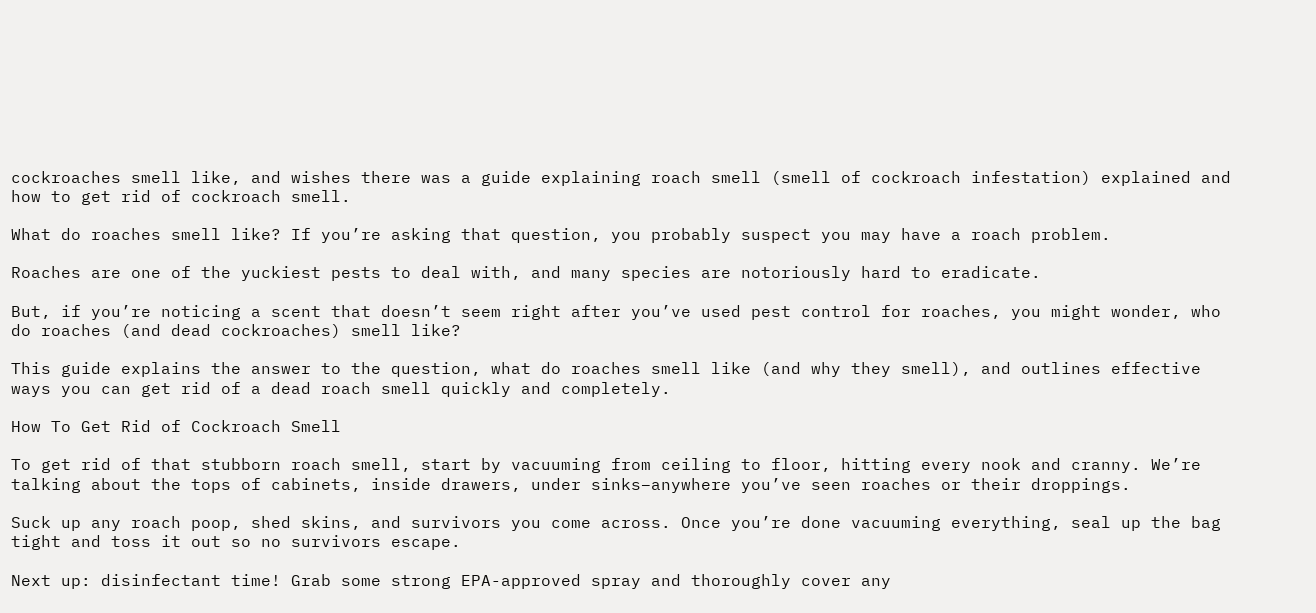cockroaches smell like, and wishes there was a guide explaining roach smell (smell of cockroach infestation) explained and how to get rid of cockroach smell.

What do roaches smell like? If you’re asking that question, you probably suspect you may have a roach problem.

Roaches are one of the yuckiest pests to deal with, and many species are notoriously hard to eradicate.

But, if you’re noticing a scent that doesn’t seem right after you’ve used pest control for roaches, you might wonder, who do roaches (and dead cockroaches) smell like?

This guide explains the answer to the question, what do roaches smell like (and why they smell), and outlines effective ways you can get rid of a dead roach smell quickly and completely.

How To Get Rid of Cockroach Smell

To get rid of that stubborn roach smell, start by vacuuming from ceiling to floor, hitting every nook and cranny. We’re talking about the tops of cabinets, inside drawers, under sinks–anywhere you’ve seen roaches or their droppings.

Suck up any roach poop, shed skins, and survivors you come across. Once you’re done vacuuming everything, seal up the bag tight and toss it out so no survivors escape.

Next up: disinfectant time! Grab some strong EPA-approved spray and thoroughly cover any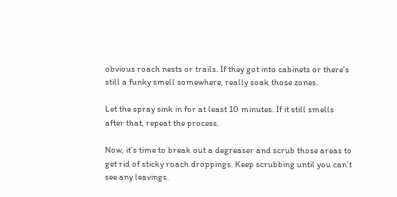obvious roach nests or trails. If they got into cabinets or there’s still a funky smell somewhere, really soak those zones.

Let the spray sink in for at least 10 minutes. If it still smells after that, repeat the process.

Now, it’s time to break out a degreaser and scrub those areas to get rid of sticky roach droppings. Keep scrubbing until you can’t see any leavings.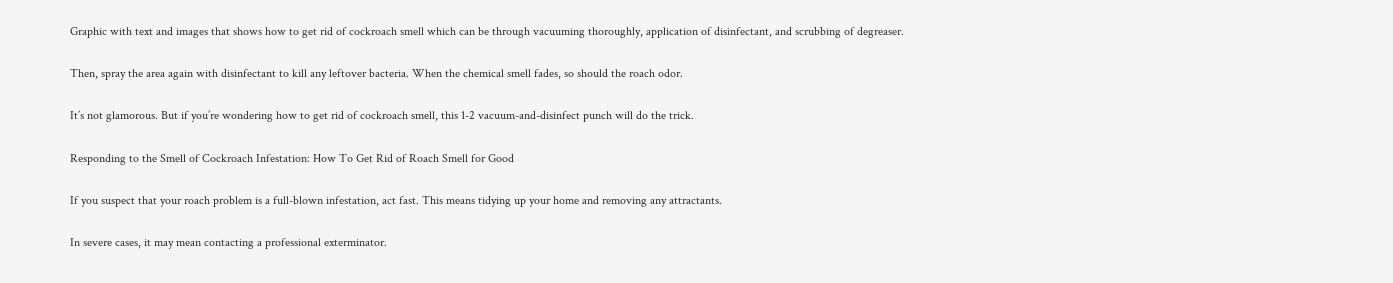Graphic with text and images that shows how to get rid of cockroach smell which can be through vacuuming thoroughly, application of disinfectant, and scrubbing of degreaser.

Then, spray the area again with disinfectant to kill any leftover bacteria. When the chemical smell fades, so should the roach odor.

It’s not glamorous. But if you’re wondering how to get rid of cockroach smell, this 1-2 vacuum-and-disinfect punch will do the trick.

Responding to the Smell of Cockroach Infestation: How To Get Rid of Roach Smell for Good

If you suspect that your roach problem is a full-blown infestation, act fast. This means tidying up your home and removing any attractants.

In severe cases, it may mean contacting a professional exterminator.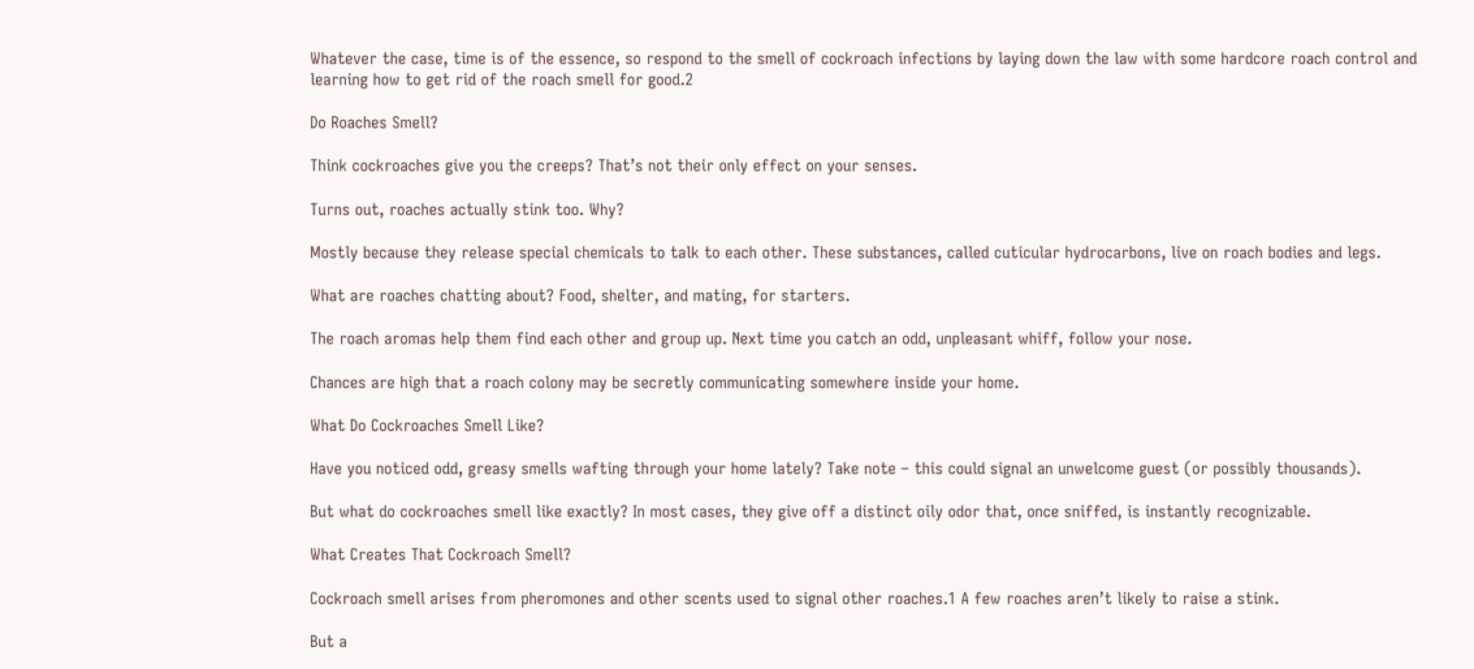Whatever the case, time is of the essence, so respond to the smell of cockroach infections by laying down the law with some hardcore roach control and learning how to get rid of the roach smell for good.2

Do Roaches Smell?

Think cockroaches give you the creeps? That’s not their only effect on your senses.

Turns out, roaches actually stink too. Why?

Mostly because they release special chemicals to talk to each other. These substances, called cuticular hydrocarbons, live on roach bodies and legs.

What are roaches chatting about? Food, shelter, and mating, for starters.

The roach aromas help them find each other and group up. Next time you catch an odd, unpleasant whiff, follow your nose.

Chances are high that a roach colony may be secretly communicating somewhere inside your home.

What Do Cockroaches Smell Like?

Have you noticed odd, greasy smells wafting through your home lately? Take note – this could signal an unwelcome guest (or possibly thousands).

But what do cockroaches smell like exactly? In most cases, they give off a distinct oily odor that, once sniffed, is instantly recognizable.

What Creates That Cockroach Smell?

Cockroach smell arises from pheromones and other scents used to signal other roaches.1 A few roaches aren’t likely to raise a stink.

But a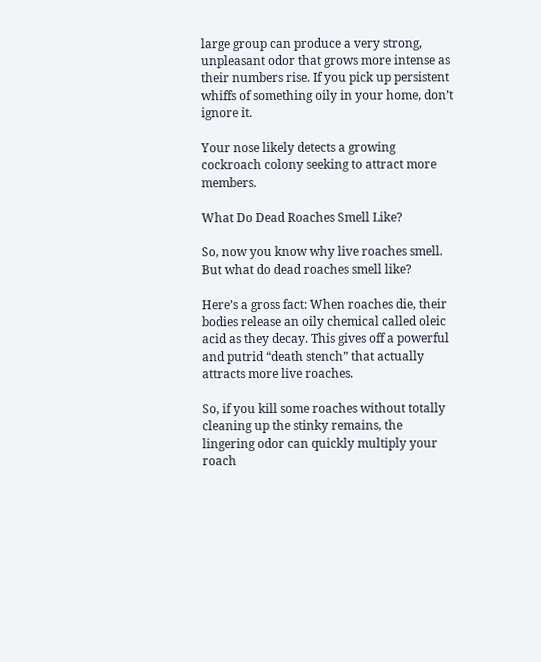large group can produce a very strong, unpleasant odor that grows more intense as their numbers rise. If you pick up persistent whiffs of something oily in your home, don’t ignore it.

Your nose likely detects a growing cockroach colony seeking to attract more members.

What Do Dead Roaches Smell Like?

So, now you know why live roaches smell. But what do dead roaches smell like?

Here’s a gross fact: When roaches die, their bodies release an oily chemical called oleic acid as they decay. This gives off a powerful and putrid “death stench” that actually attracts more live roaches.

So, if you kill some roaches without totally cleaning up the stinky remains, the lingering odor can quickly multiply your roach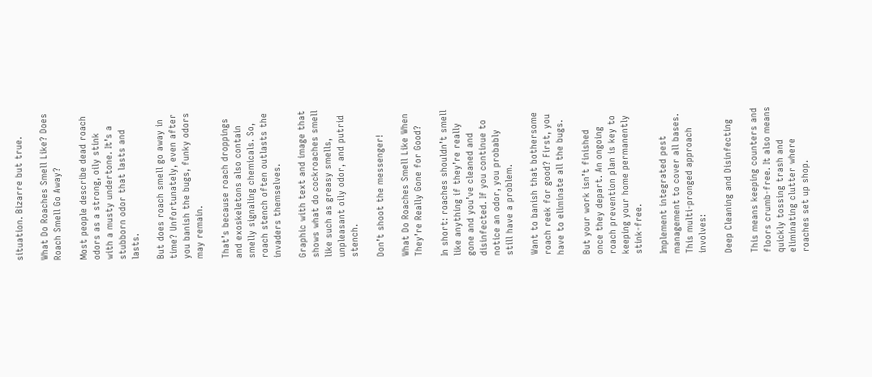situation. Bizarre but true.

What Do Roaches Smell Like? Does Roach Smell Go Away?

Most people describe dead roach odors as a strong, oily stink with a musty undertone. It’s a stubborn odor that lasts and lasts.

But does roach smell go away in time? Unfortunately, even after you banish the bugs, funky odors may remain.

That’s because roach droppings and exoskeletons also contain smelly signaling chemicals. So, roach stench often outlasts the invaders themselves.

Graphic with text and image that shows what do cockroaches smell like such as greasy smells, unpleasant oily odor, and putrid stench.

Don’t shoot the messenger!

What Do Roaches Smell Like When They’re Really Gone for Good?

In short: roaches shouldn’t smell like anything if they’re really gone and you’ve cleaned and disinfected. If you continue to notice an odor, you probably still have a problem.

Want to banish that bothersome roach reek for good? First, you have to eliminate all the bugs.

But your work isn’t finished once they depart. An ongoing roach prevention plan is key to keeping your home permanently stink-free.

Implement integrated pest management to cover all bases. This multi-pronged approach involves:

Deep Cleaning and Disinfecting

This means keeping counters and floors crumb-free. It also means quickly tossing trash and eliminating clutter where roaches set up shop.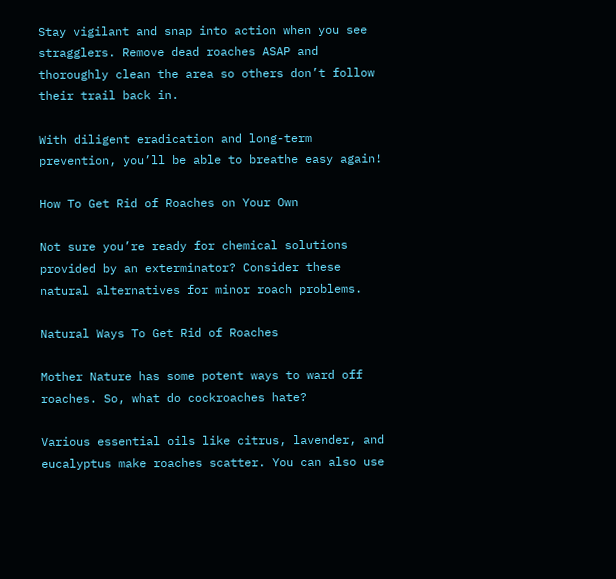Stay vigilant and snap into action when you see stragglers. Remove dead roaches ASAP and thoroughly clean the area so others don’t follow their trail back in.

With diligent eradication and long-term prevention, you’ll be able to breathe easy again!

How To Get Rid of Roaches on Your Own

Not sure you’re ready for chemical solutions provided by an exterminator? Consider these natural alternatives for minor roach problems.

Natural Ways To Get Rid of Roaches

Mother Nature has some potent ways to ward off roaches. So, what do cockroaches hate?

Various essential oils like citrus, lavender, and eucalyptus make roaches scatter. You can also use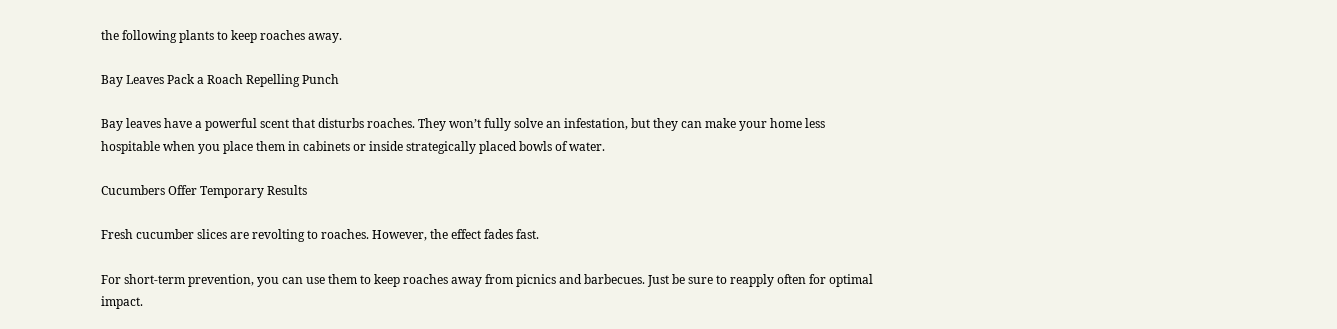the following plants to keep roaches away.

Bay Leaves Pack a Roach Repelling Punch

Bay leaves have a powerful scent that disturbs roaches. They won’t fully solve an infestation, but they can make your home less hospitable when you place them in cabinets or inside strategically placed bowls of water.

Cucumbers Offer Temporary Results

Fresh cucumber slices are revolting to roaches. However, the effect fades fast.

For short-term prevention, you can use them to keep roaches away from picnics and barbecues. Just be sure to reapply often for optimal impact.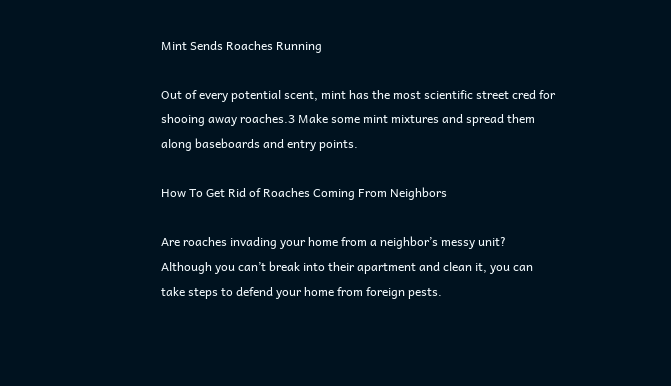Mint Sends Roaches Running

Out of every potential scent, mint has the most scientific street cred for shooing away roaches.3 Make some mint mixtures and spread them along baseboards and entry points.

How To Get Rid of Roaches Coming From Neighbors

Are roaches invading your home from a neighbor’s messy unit? Although you can’t break into their apartment and clean it, you can take steps to defend your home from foreign pests.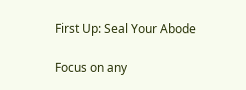First Up: Seal Your Abode

Focus on any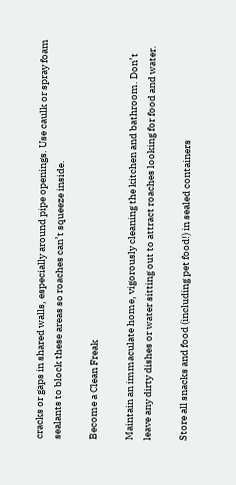cracks or gaps in shared walls, especially around pipe openings. Use caulk or spray foam sealants to block these areas so roaches can’t squeeze inside.

Become a Clean Freak

Maintain an immaculate home, vigorously cleaning the kitchen and bathroom. Don’t leave any dirty dishes or water sitting out to attract roaches looking for food and water.

Store all snacks and food (including pet food!) in sealed containers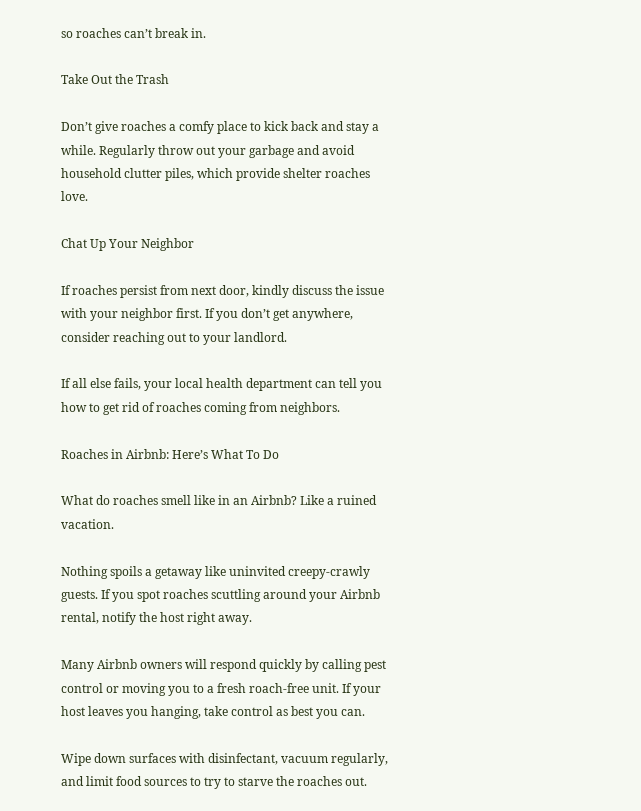so roaches can’t break in.

Take Out the Trash

Don’t give roaches a comfy place to kick back and stay a while. Regularly throw out your garbage and avoid household clutter piles, which provide shelter roaches love.

Chat Up Your Neighbor

If roaches persist from next door, kindly discuss the issue with your neighbor first. If you don’t get anywhere, consider reaching out to your landlord.

If all else fails, your local health department can tell you how to get rid of roaches coming from neighbors.

Roaches in Airbnb: Here’s What To Do

What do roaches smell like in an Airbnb? Like a ruined vacation.

Nothing spoils a getaway like uninvited creepy-crawly guests. If you spot roaches scuttling around your Airbnb rental, notify the host right away.

Many Airbnb owners will respond quickly by calling pest control or moving you to a fresh roach-free unit. If your host leaves you hanging, take control as best you can.

Wipe down surfaces with disinfectant, vacuum regularly, and limit food sources to try to starve the roaches out.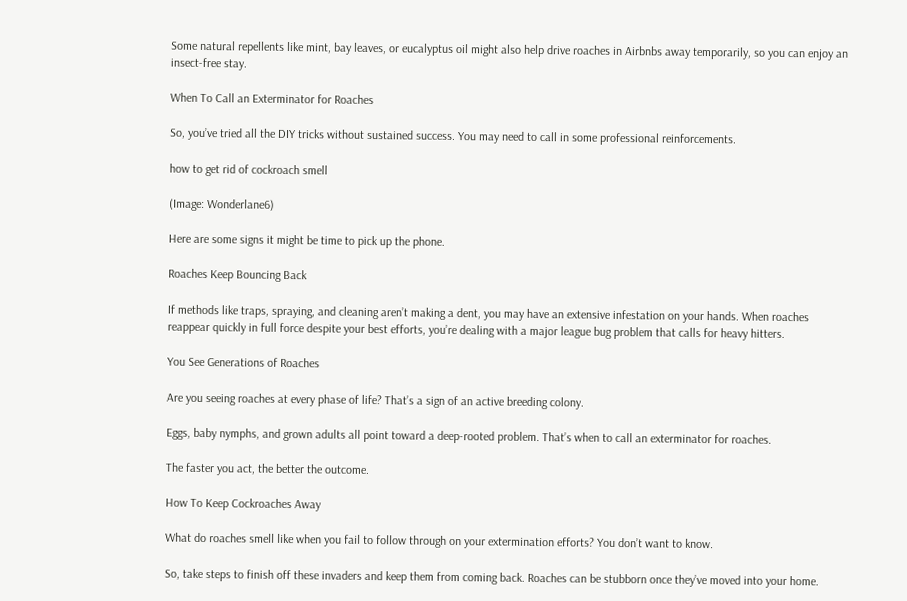Some natural repellents like mint, bay leaves, or eucalyptus oil might also help drive roaches in Airbnbs away temporarily, so you can enjoy an insect-free stay.

When To Call an Exterminator for Roaches

So, you’ve tried all the DIY tricks without sustained success. You may need to call in some professional reinforcements.

how to get rid of cockroach smell

(Image: Wonderlane6)

Here are some signs it might be time to pick up the phone.

Roaches Keep Bouncing Back

If methods like traps, spraying, and cleaning aren’t making a dent, you may have an extensive infestation on your hands. When roaches reappear quickly in full force despite your best efforts, you’re dealing with a major league bug problem that calls for heavy hitters.

You See Generations of Roaches

Are you seeing roaches at every phase of life? That’s a sign of an active breeding colony.

Eggs, baby nymphs, and grown adults all point toward a deep-rooted problem. That’s when to call an exterminator for roaches.

The faster you act, the better the outcome.

How To Keep Cockroaches Away

What do roaches smell like when you fail to follow through on your extermination efforts? You don’t want to know.

So, take steps to finish off these invaders and keep them from coming back. Roaches can be stubborn once they’ve moved into your home.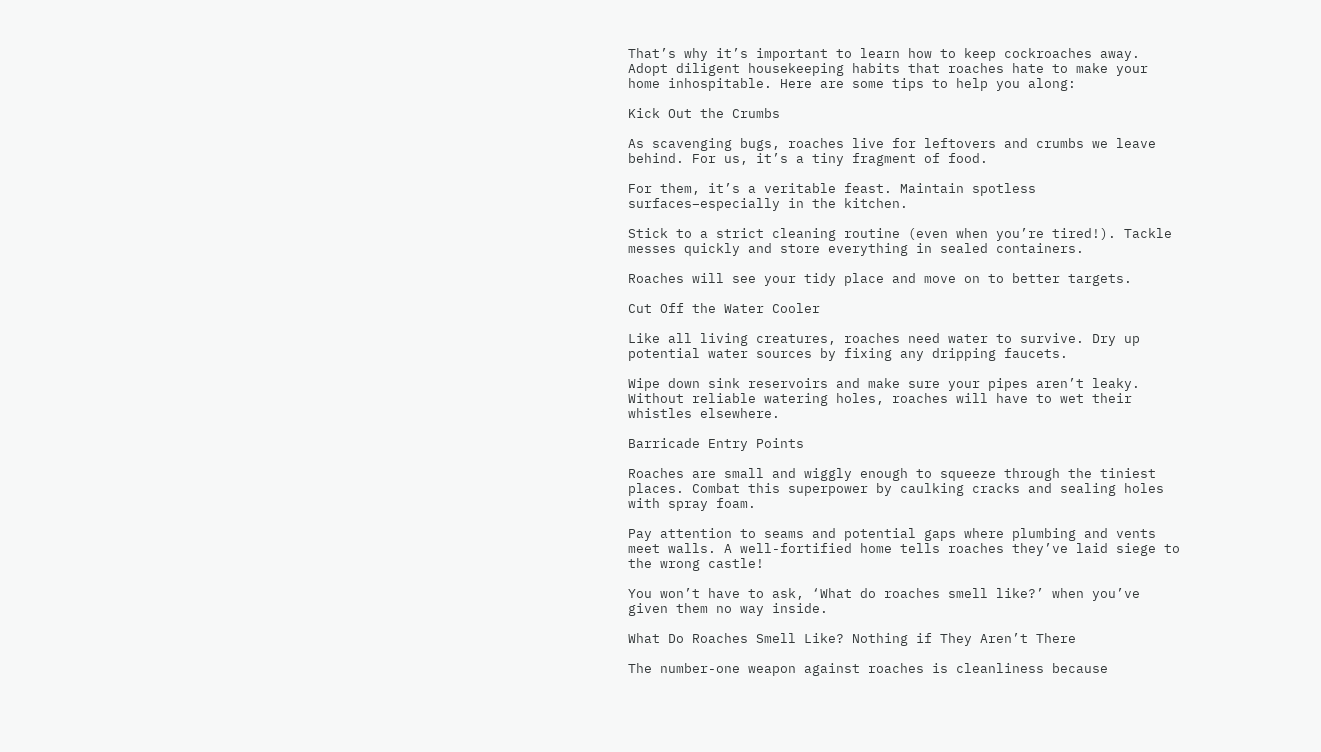That’s why it’s important to learn how to keep cockroaches away. Adopt diligent housekeeping habits that roaches hate to make your home inhospitable. Here are some tips to help you along:

Kick Out the Crumbs

As scavenging bugs, roaches live for leftovers and crumbs we leave behind. For us, it’s a tiny fragment of food.

For them, it’s a veritable feast. Maintain spotless surfaces–especially in the kitchen.

Stick to a strict cleaning routine (even when you’re tired!). Tackle messes quickly and store everything in sealed containers.

Roaches will see your tidy place and move on to better targets.

Cut Off the Water Cooler

Like all living creatures, roaches need water to survive. Dry up potential water sources by fixing any dripping faucets.

Wipe down sink reservoirs and make sure your pipes aren’t leaky. Without reliable watering holes, roaches will have to wet their whistles elsewhere.

Barricade Entry Points

Roaches are small and wiggly enough to squeeze through the tiniest places. Combat this superpower by caulking cracks and sealing holes with spray foam.

Pay attention to seams and potential gaps where plumbing and vents meet walls. A well-fortified home tells roaches they’ve laid siege to the wrong castle!

You won’t have to ask, ‘What do roaches smell like?’ when you’ve given them no way inside.

What Do Roaches Smell Like? Nothing if They Aren’t There

The number-one weapon against roaches is cleanliness because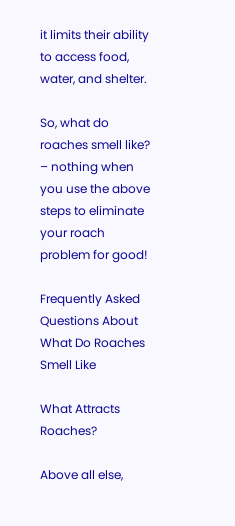it limits their ability to access food, water, and shelter.

So, what do roaches smell like? – nothing when you use the above steps to eliminate your roach problem for good!

Frequently Asked Questions About What Do Roaches Smell Like

What Attracts Roaches?

Above all else,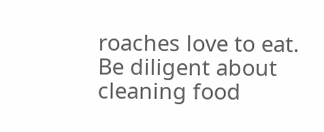roaches love to eat. Be diligent about cleaning food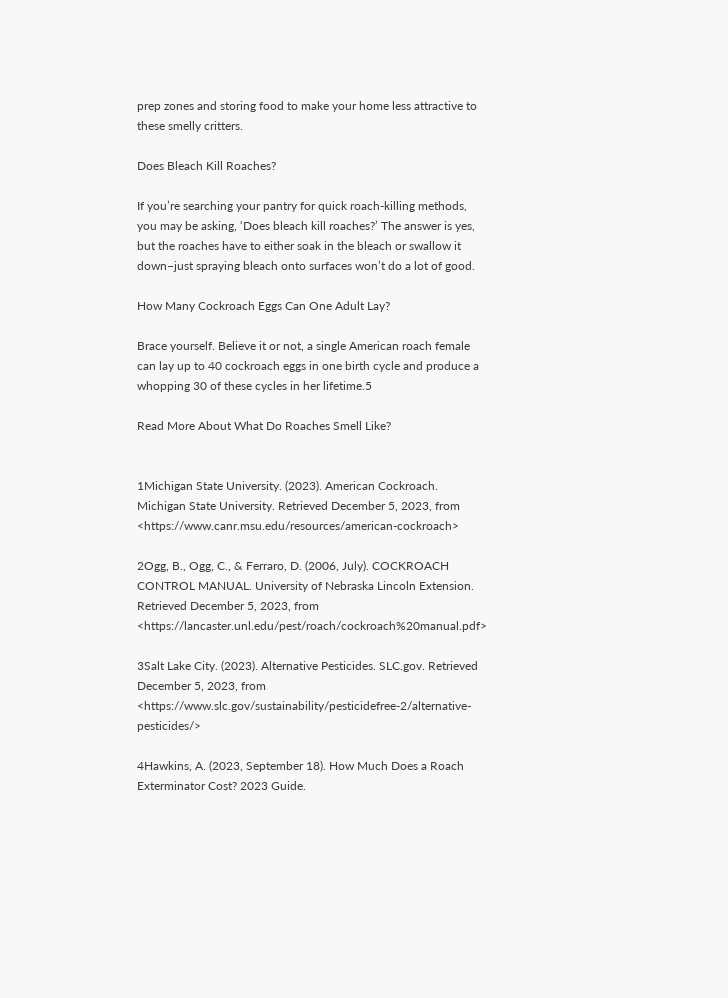prep zones and storing food to make your home less attractive to these smelly critters.

Does Bleach Kill Roaches?

If you’re searching your pantry for quick roach-killing methods, you may be asking, ‘Does bleach kill roaches?’ The answer is yes, but the roaches have to either soak in the bleach or swallow it down–just spraying bleach onto surfaces won’t do a lot of good.

How Many Cockroach Eggs Can One Adult Lay?

Brace yourself. Believe it or not, a single American roach female can lay up to 40 cockroach eggs in one birth cycle and produce a whopping 30 of these cycles in her lifetime.5

Read More About What Do Roaches Smell Like?


1Michigan State University. (2023). American Cockroach. Michigan State University. Retrieved December 5, 2023, from <https://www.canr.msu.edu/resources/american-cockroach>

2Ogg, B., Ogg, C., & Ferraro, D. (2006, July). COCKROACH CONTROL MANUAL. University of Nebraska Lincoln Extension. Retrieved December 5, 2023, from <https://lancaster.unl.edu/pest/roach/cockroach%20manual.pdf>

3Salt Lake City. (2023). Alternative Pesticides. SLC.gov. Retrieved December 5, 2023, from <https://www.slc.gov/sustainability/pesticidefree-2/alternative-pesticides/>

4Hawkins, A. (2023, September 18). How Much Does a Roach Exterminator Cost? 2023 Guide.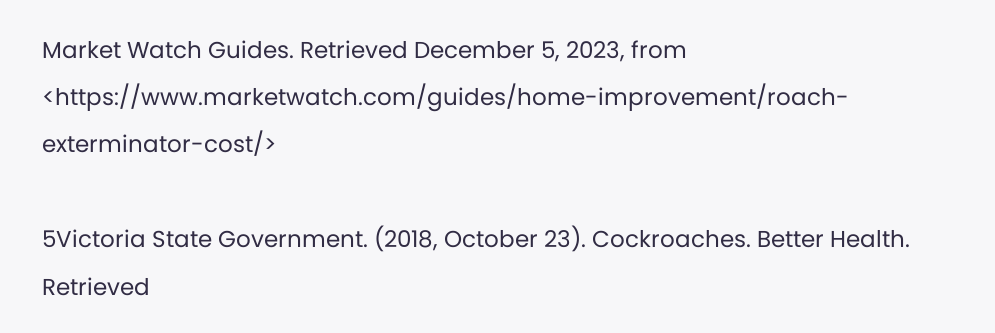Market Watch Guides. Retrieved December 5, 2023, from <https://www.marketwatch.com/guides/home-improvement/roach-exterminator-cost/>

5Victoria State Government. (2018, October 23). Cockroaches. Better Health. Retrieved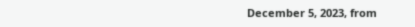December 5, 2023, from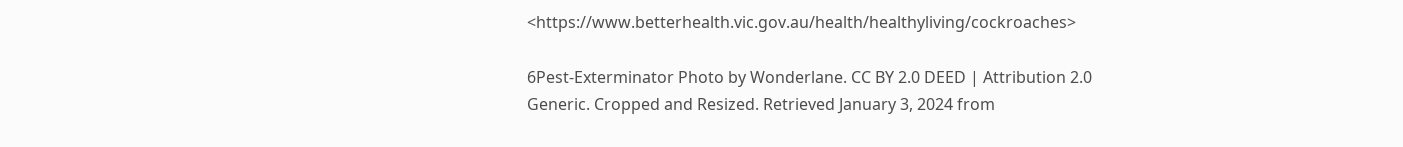<https://www.betterhealth.vic.gov.au/health/healthyliving/cockroaches>

6Pest-Exterminator Photo by Wonderlane. CC BY 2.0 DEED | Attribution 2.0 Generic. Cropped and Resized. Retrieved January 3, 2024 from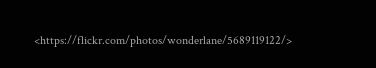<https://flickr.com/photos/wonderlane/5689119122/>